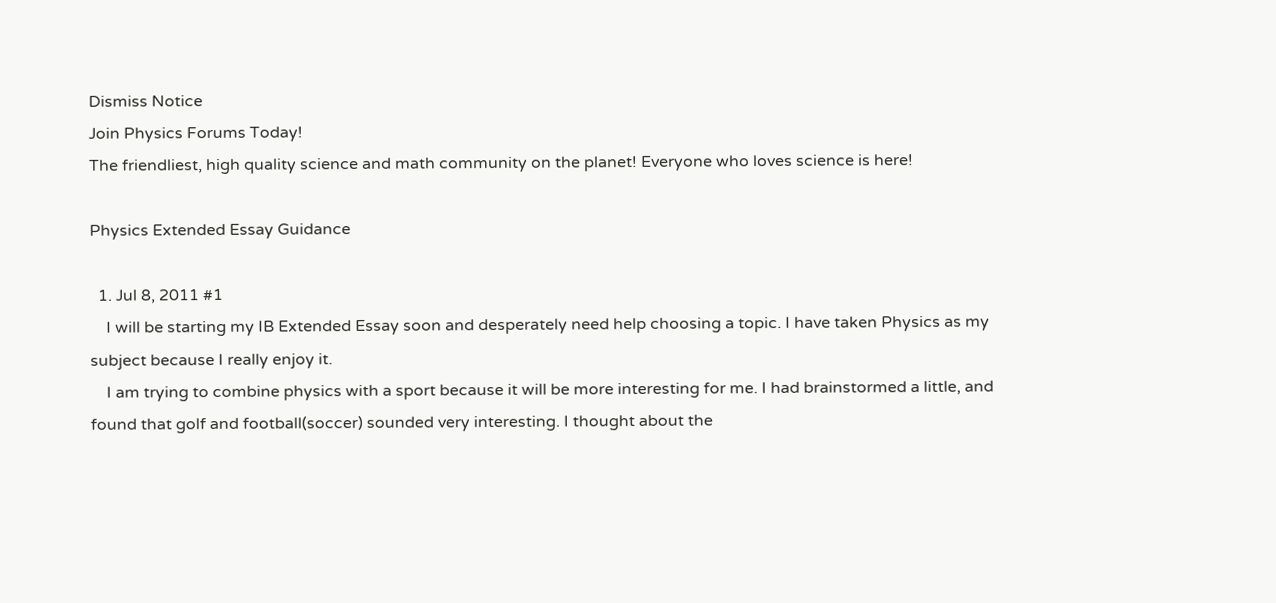Dismiss Notice
Join Physics Forums Today!
The friendliest, high quality science and math community on the planet! Everyone who loves science is here!

Physics Extended Essay Guidance

  1. Jul 8, 2011 #1
    I will be starting my IB Extended Essay soon and desperately need help choosing a topic. I have taken Physics as my subject because I really enjoy it.
    I am trying to combine physics with a sport because it will be more interesting for me. I had brainstormed a little, and found that golf and football(soccer) sounded very interesting. I thought about the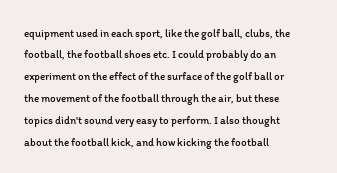equipment used in each sport, like the golf ball, clubs, the football, the football shoes etc. I could probably do an experiment on the effect of the surface of the golf ball or the movement of the football through the air, but these topics didn't sound very easy to perform. I also thought about the football kick, and how kicking the football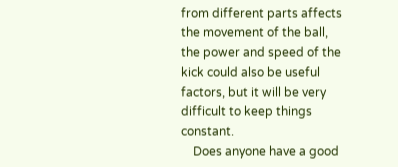from different parts affects the movement of the ball, the power and speed of the kick could also be useful factors, but it will be very difficult to keep things constant.
    Does anyone have a good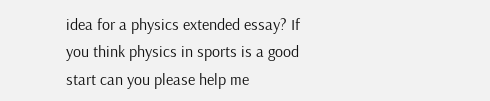idea for a physics extended essay? If you think physics in sports is a good start can you please help me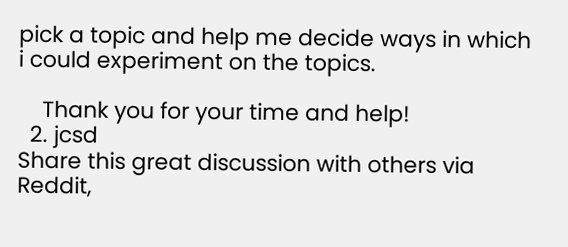pick a topic and help me decide ways in which i could experiment on the topics.

    Thank you for your time and help!
  2. jcsd
Share this great discussion with others via Reddit,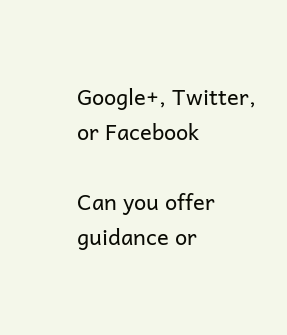Google+, Twitter, or Facebook

Can you offer guidance or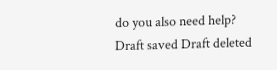do you also need help?
Draft saved Draft deleted